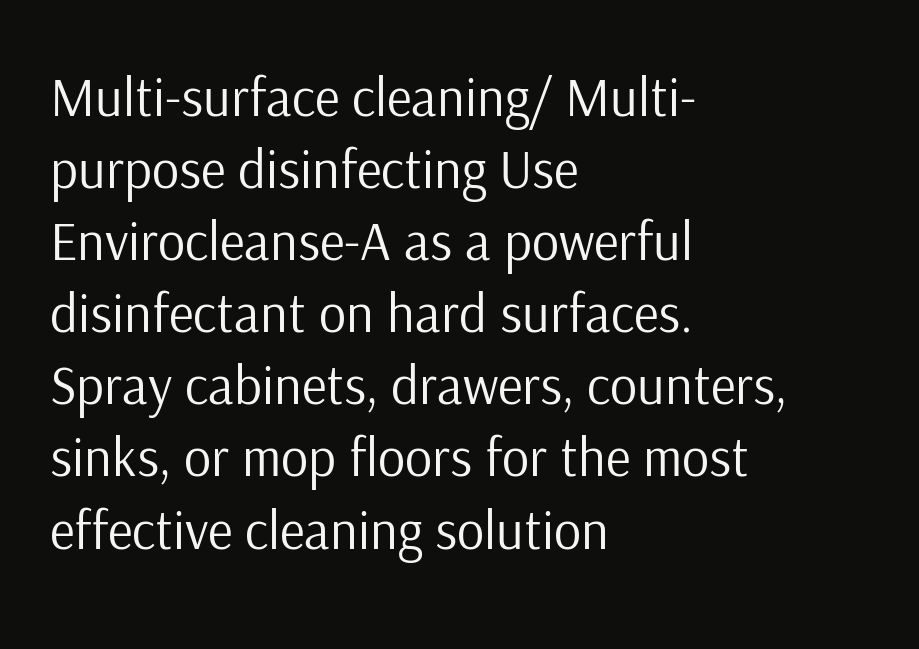Multi-surface cleaning/ Multi-purpose disinfecting Use Envirocleanse-A as a powerful disinfectant on hard surfaces. Spray cabinets, drawers, counters, sinks, or mop floors for the most effective cleaning solution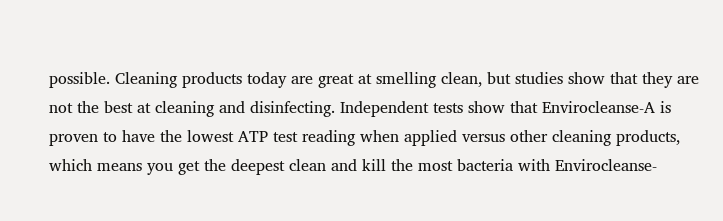possible. Cleaning products today are great at smelling clean, but studies show that they are not the best at cleaning and disinfecting. Independent tests show that Envirocleanse-A is proven to have the lowest ATP test reading when applied versus other cleaning products, which means you get the deepest clean and kill the most bacteria with Envirocleanse-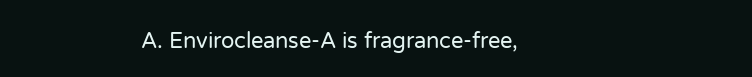A. Envirocleanse-A is fragrance-free,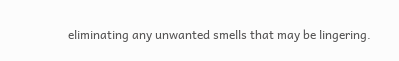eliminating any unwanted smells that may be lingering.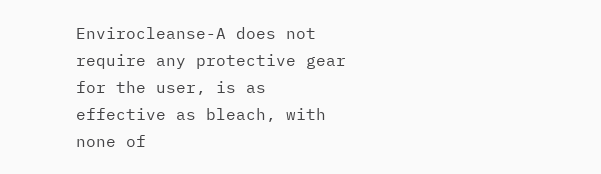Envirocleanse-A does not require any protective gear for the user, is as effective as bleach, with none of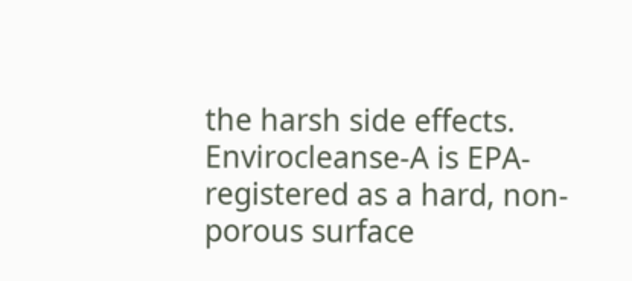the harsh side effects. Envirocleanse-A is EPA-registered as a hard, non-porous surface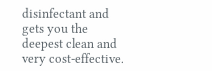disinfectant and gets you the deepest clean and very cost-effective.